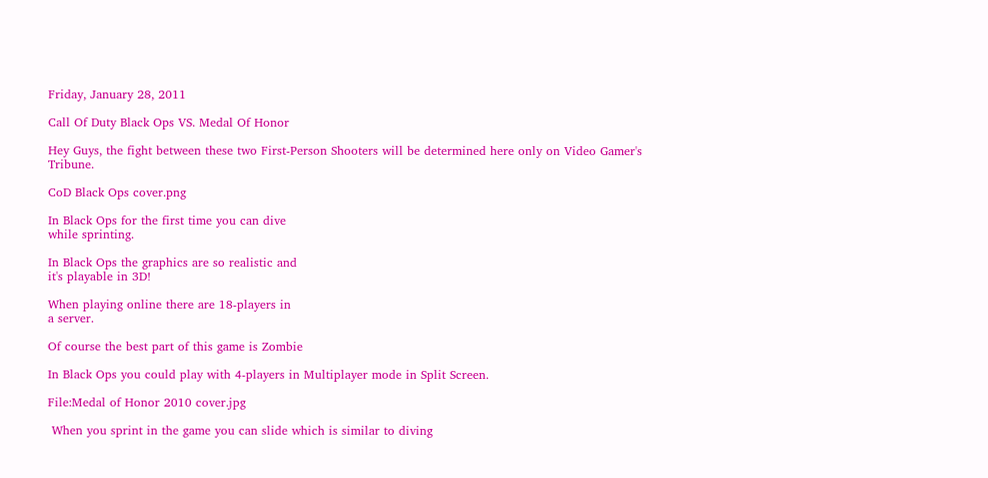Friday, January 28, 2011

Call Of Duty Black Ops VS. Medal Of Honor

Hey Guys, the fight between these two First-Person Shooters will be determined here only on Video Gamer's Tribune.

CoD Black Ops cover.png

In Black Ops for the first time you can dive
while sprinting.

In Black Ops the graphics are so realistic and
it's playable in 3D!

When playing online there are 18-players in
a server.

Of course the best part of this game is Zombie

In Black Ops you could play with 4-players in Multiplayer mode in Split Screen.

File:Medal of Honor 2010 cover.jpg

 When you sprint in the game you can slide which is similar to diving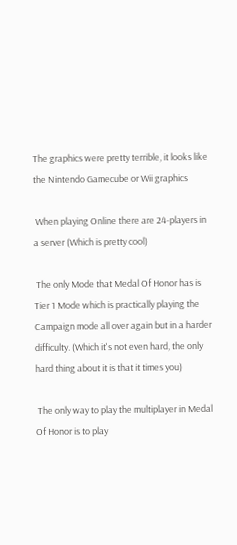The graphics were pretty terrible, it looks like the Nintendo Gamecube or Wii graphics

 When playing Online there are 24-players in a server (Which is pretty cool)

 The only Mode that Medal Of Honor has is Tier 1 Mode which is practically playing the Campaign mode all over again but in a harder difficulty. (Which it's not even hard, the only hard thing about it is that it times you)

 The only way to play the multiplayer in Medal Of Honor is to play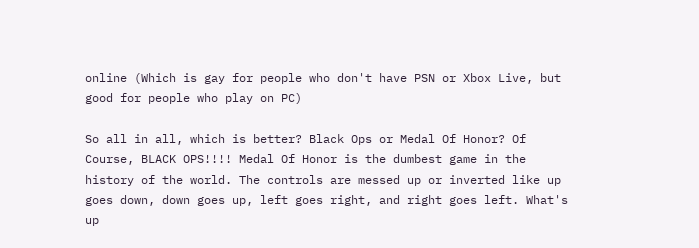online (Which is gay for people who don't have PSN or Xbox Live, but good for people who play on PC)

So all in all, which is better? Black Ops or Medal Of Honor? Of Course, BLACK OPS!!!! Medal Of Honor is the dumbest game in the history of the world. The controls are messed up or inverted like up goes down, down goes up, left goes right, and right goes left. What's up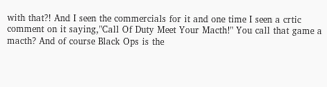with that?! And I seen the commercials for it and one time I seen a crtic comment on it saying,"Call Of Duty Meet Your Macth!" You call that game a macth? And of course Black Ops is the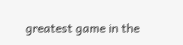greatest game in the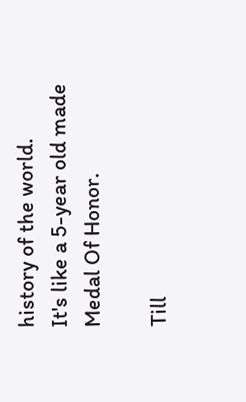history of the world.
It's like a 5-year old made Medal Of Honor.

Till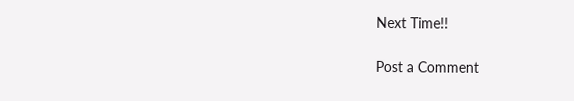Next Time!!

Post a Comment